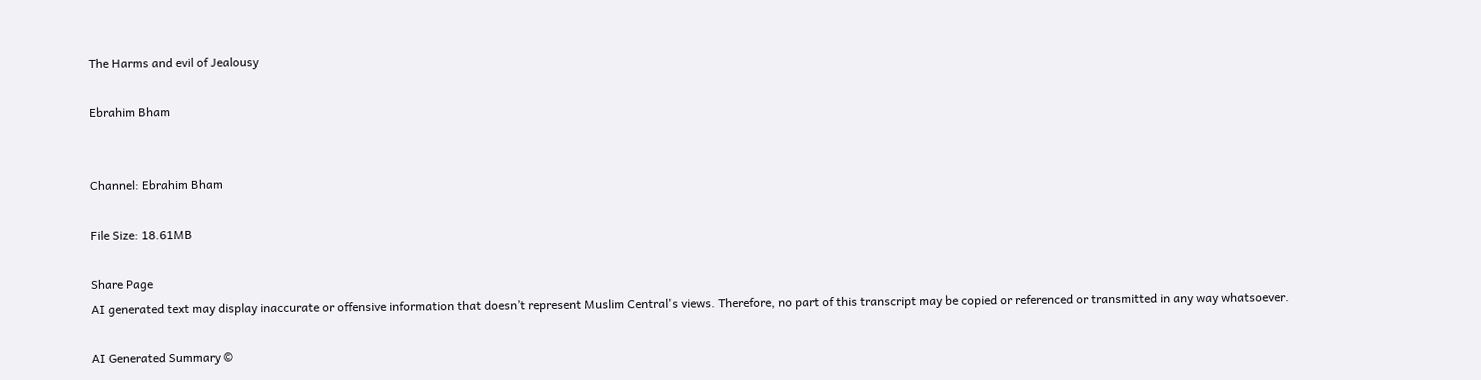The Harms and evil of Jealousy

Ebrahim Bham


Channel: Ebrahim Bham

File Size: 18.61MB

Share Page
AI generated text may display inaccurate or offensive information that doesn’t represent Muslim Central's views. Therefore, no part of this transcript may be copied or referenced or transmitted in any way whatsoever.

AI Generated Summary ©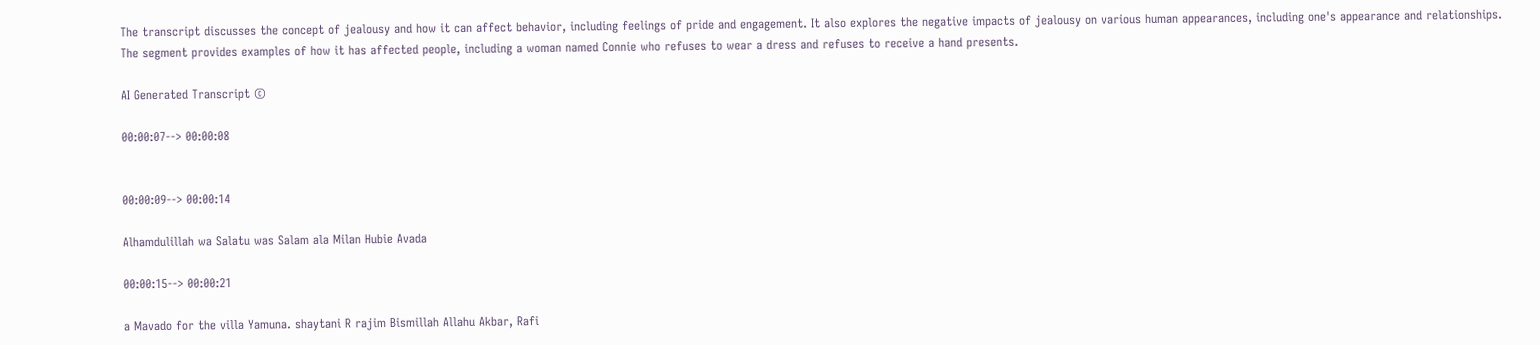The transcript discusses the concept of jealousy and how it can affect behavior, including feelings of pride and engagement. It also explores the negative impacts of jealousy on various human appearances, including one's appearance and relationships. The segment provides examples of how it has affected people, including a woman named Connie who refuses to wear a dress and refuses to receive a hand presents.

AI Generated Transcript ©

00:00:07--> 00:00:08


00:00:09--> 00:00:14

Alhamdulillah wa Salatu was Salam ala Milan Hubie Avada

00:00:15--> 00:00:21

a Mavado for the villa Yamuna. shaytani R rajim Bismillah Allahu Akbar, Rafi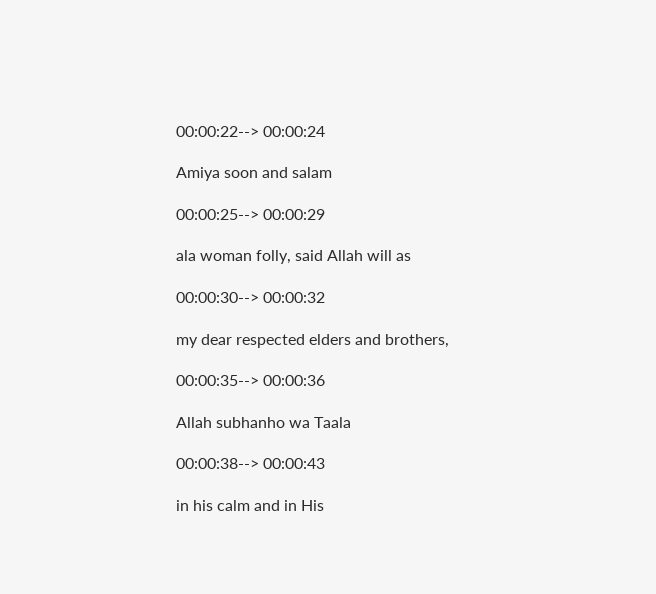00:00:22--> 00:00:24

Amiya soon and salam

00:00:25--> 00:00:29

ala woman folly, said Allah will as

00:00:30--> 00:00:32

my dear respected elders and brothers,

00:00:35--> 00:00:36

Allah subhanho wa Taala

00:00:38--> 00:00:43

in his calm and in His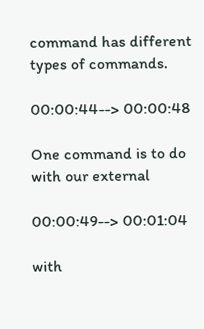command has different types of commands.

00:00:44--> 00:00:48

One command is to do with our external

00:00:49--> 00:01:04

with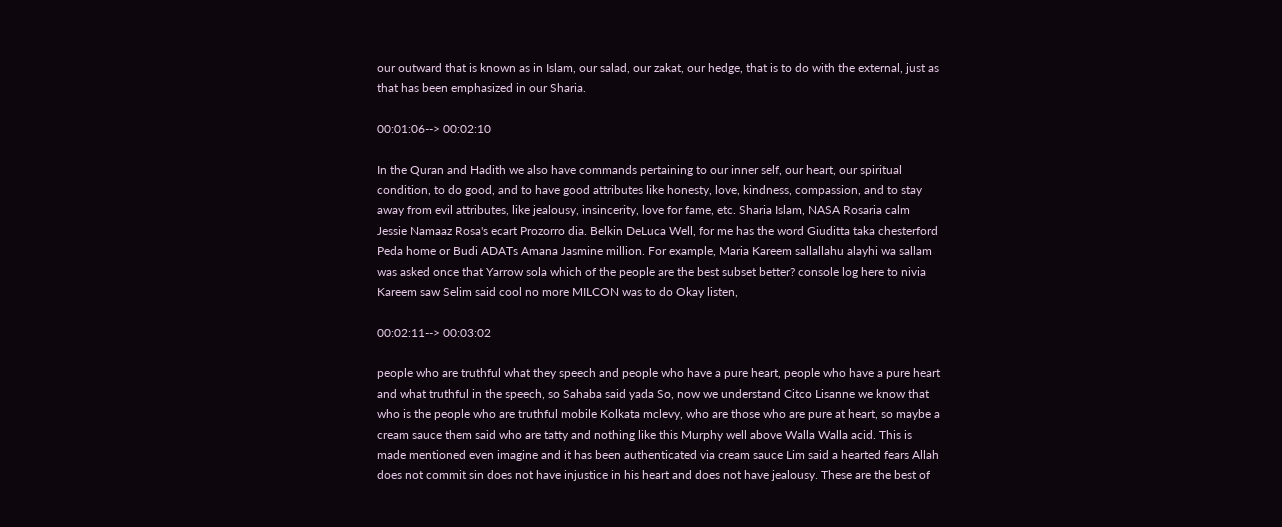our outward that is known as in Islam, our salad, our zakat, our hedge, that is to do with the external, just as that has been emphasized in our Sharia.

00:01:06--> 00:02:10

In the Quran and Hadith we also have commands pertaining to our inner self, our heart, our spiritual condition, to do good, and to have good attributes like honesty, love, kindness, compassion, and to stay away from evil attributes, like jealousy, insincerity, love for fame, etc. Sharia Islam, NASA Rosaria calm Jessie Namaaz Rosa's ecart Prozorro dia. Belkin DeLuca Well, for me has the word Giuditta taka chesterford Peda home or Budi ADATs Amana Jasmine million. For example, Maria Kareem sallallahu alayhi wa sallam was asked once that Yarrow sola which of the people are the best subset better? console log here to nivia Kareem saw Selim said cool no more MILCON was to do Okay listen,

00:02:11--> 00:03:02

people who are truthful what they speech and people who have a pure heart, people who have a pure heart and what truthful in the speech, so Sahaba said yada So, now we understand Citco Lisanne we know that who is the people who are truthful mobile Kolkata mclevy, who are those who are pure at heart, so maybe a cream sauce them said who are tatty and nothing like this Murphy well above Walla Walla acid. This is made mentioned even imagine and it has been authenticated via cream sauce Lim said a hearted fears Allah does not commit sin does not have injustice in his heart and does not have jealousy. These are the best of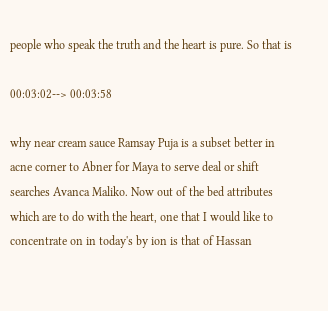people who speak the truth and the heart is pure. So that is

00:03:02--> 00:03:58

why near cream sauce Ramsay Puja is a subset better in acne corner to Abner for Maya to serve deal or shift searches Avanca Maliko. Now out of the bed attributes which are to do with the heart, one that I would like to concentrate on in today's by ion is that of Hassan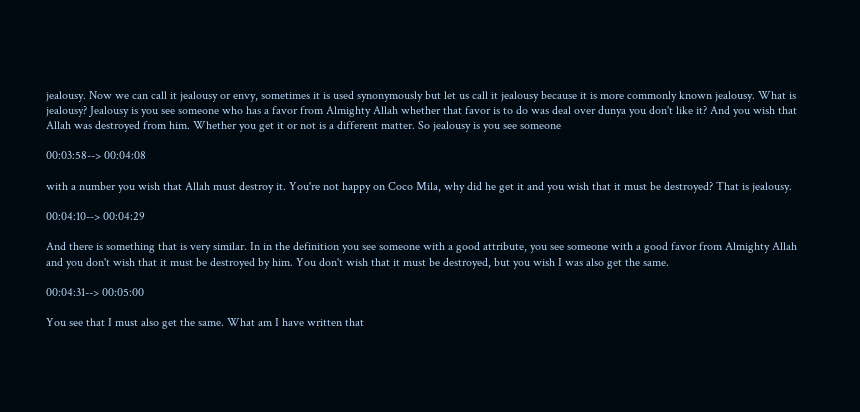jealousy. Now we can call it jealousy or envy, sometimes it is used synonymously but let us call it jealousy because it is more commonly known jealousy. What is jealousy? Jealousy is you see someone who has a favor from Almighty Allah whether that favor is to do was deal over dunya you don't like it? And you wish that Allah was destroyed from him. Whether you get it or not is a different matter. So jealousy is you see someone

00:03:58--> 00:04:08

with a number you wish that Allah must destroy it. You're not happy on Coco Mila, why did he get it and you wish that it must be destroyed? That is jealousy.

00:04:10--> 00:04:29

And there is something that is very similar. In in the definition you see someone with a good attribute, you see someone with a good favor from Almighty Allah and you don't wish that it must be destroyed by him. You don't wish that it must be destroyed, but you wish I was also get the same.

00:04:31--> 00:05:00

You see that I must also get the same. What am I have written that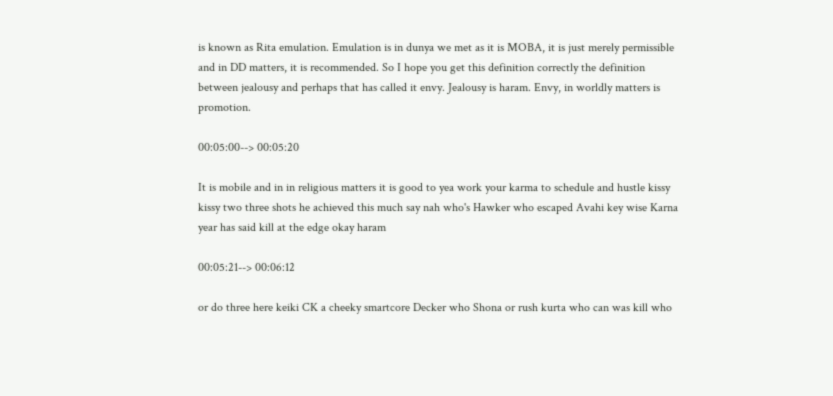is known as Rita emulation. Emulation is in dunya we met as it is MOBA, it is just merely permissible and in DD matters, it is recommended. So I hope you get this definition correctly the definition between jealousy and perhaps that has called it envy. Jealousy is haram. Envy, in worldly matters is promotion.

00:05:00--> 00:05:20

It is mobile and in in religious matters it is good to yea work your karma to schedule and hustle kissy kissy two three shots he achieved this much say nah who's Hawker who escaped Avahi key wise Karna year has said kill at the edge okay haram

00:05:21--> 00:06:12

or do three here keiki CK a cheeky smartcore Decker who Shona or rush kurta who can was kill who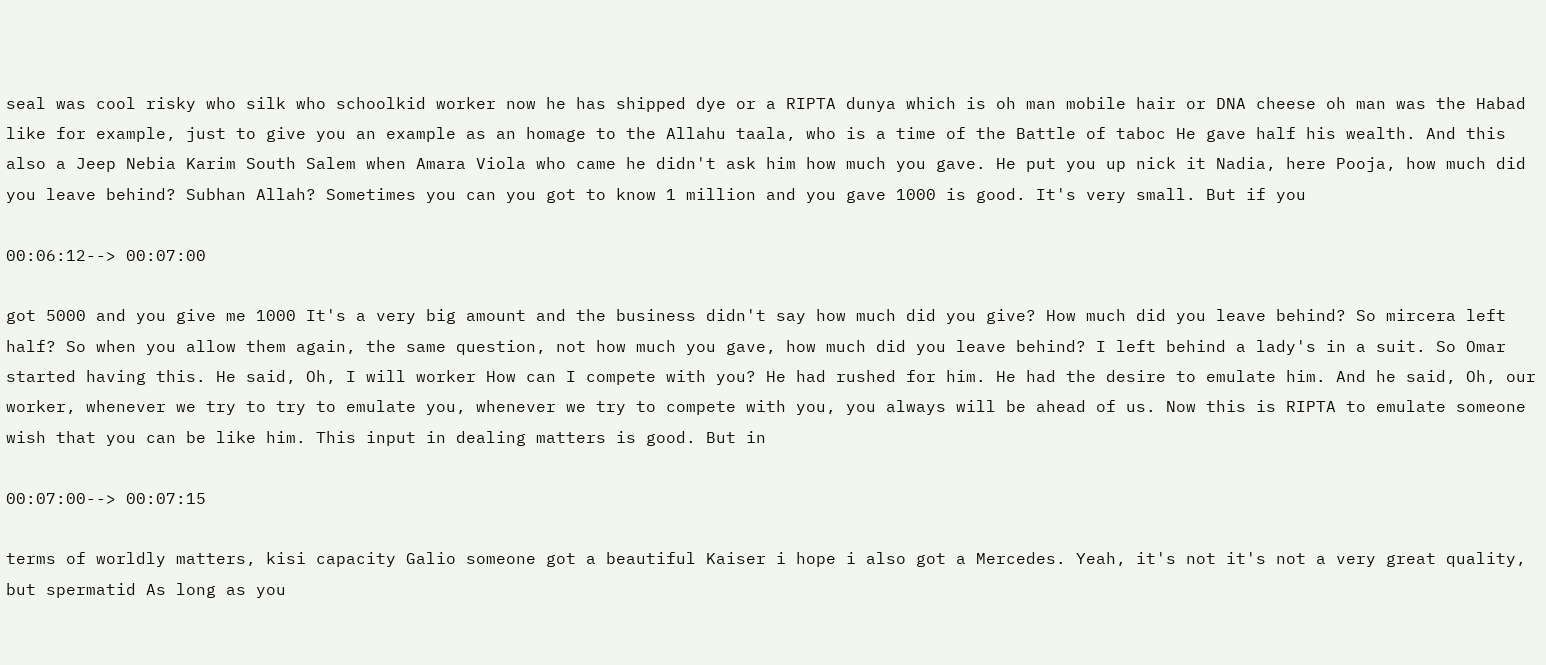seal was cool risky who silk who schoolkid worker now he has shipped dye or a RIPTA dunya which is oh man mobile hair or DNA cheese oh man was the Habad like for example, just to give you an example as an homage to the Allahu taala, who is a time of the Battle of taboc He gave half his wealth. And this also a Jeep Nebia Karim South Salem when Amara Viola who came he didn't ask him how much you gave. He put you up nick it Nadia, here Pooja, how much did you leave behind? Subhan Allah? Sometimes you can you got to know 1 million and you gave 1000 is good. It's very small. But if you

00:06:12--> 00:07:00

got 5000 and you give me 1000 It's a very big amount and the business didn't say how much did you give? How much did you leave behind? So mircera left half? So when you allow them again, the same question, not how much you gave, how much did you leave behind? I left behind a lady's in a suit. So Omar started having this. He said, Oh, I will worker How can I compete with you? He had rushed for him. He had the desire to emulate him. And he said, Oh, our worker, whenever we try to try to emulate you, whenever we try to compete with you, you always will be ahead of us. Now this is RIPTA to emulate someone wish that you can be like him. This input in dealing matters is good. But in

00:07:00--> 00:07:15

terms of worldly matters, kisi capacity Galio someone got a beautiful Kaiser i hope i also got a Mercedes. Yeah, it's not it's not a very great quality, but spermatid As long as you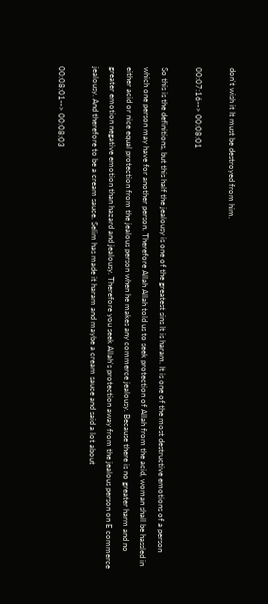don't wish it It must be destroyed from him.

00:07:16--> 00:08:01

So this is the definitions, but this half the jealousy is one of the greatest sins It is haram. It is one of the most destructive emotions of a person which one person may have for another person. Therefore Allah Allah told us to seek protection of Allah from the acid, woman shall be hassled in either acid or nice equal protection from the jealous person when he makes any commerce jealousy. Because there is no greater harm and no greater emotion negative emotion than hazard and jealousy. Therefore you seek Allah's protection away from the jealous person on E commerce jealousy. And therefore to be a cream sauce. Selim has made it haram and maybe a cream sauce and said a lot about

00:08:01--> 00:08:03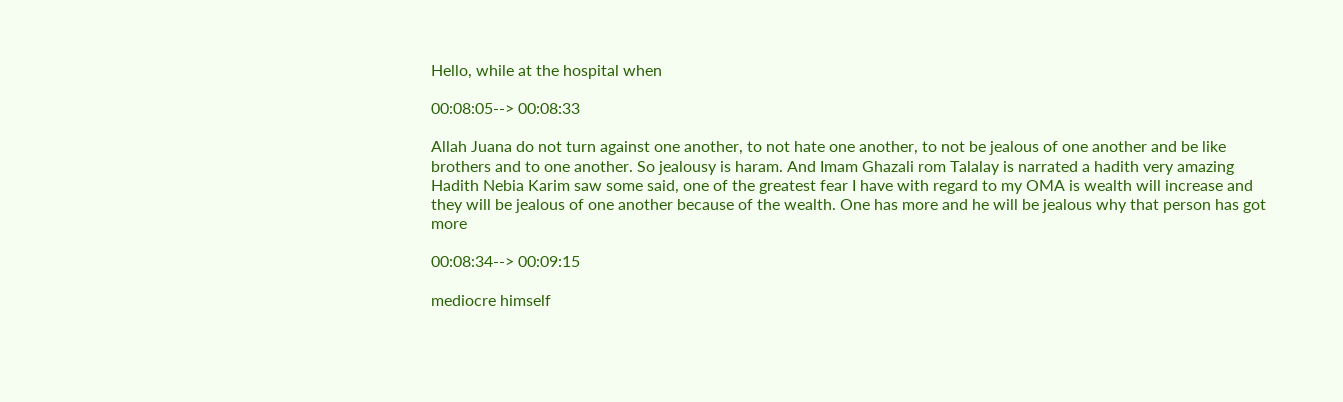Hello, while at the hospital when

00:08:05--> 00:08:33

Allah Juana do not turn against one another, to not hate one another, to not be jealous of one another and be like brothers and to one another. So jealousy is haram. And Imam Ghazali rom Talalay is narrated a hadith very amazing Hadith Nebia Karim saw some said, one of the greatest fear I have with regard to my OMA is wealth will increase and they will be jealous of one another because of the wealth. One has more and he will be jealous why that person has got more

00:08:34--> 00:09:15

mediocre himself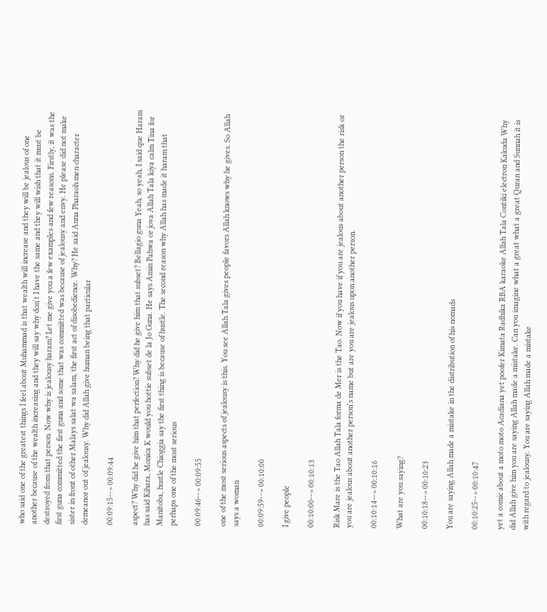who said one of the greatest things I feel about Muhammad is that wealth will increase and they will be jealous of one another because of the wealth increasing and they will say why don't I have the same and they will wish that it must be destroyed from that person. Now why is jealousy haram? Let me give you a few examples and few reasons. Firstly, it was the first guna committed the first guna and some that was committed was because of jealousy and envy. He please did not make sister in front of other Malays salat wa salam, the first act of disobedience. Why? He said Anna Pharaoh men character demeanor out of jealousy. Why did Allah give human being that particular

00:09:15--> 00:09:44

aspect? Why did he give him that perfection? Why did he give him that subset? Bellagio guna Yeah, so yeah, I said que Haram has said Kihara, Monica K would you hottie subset de la Jo Guna. He says Amin Pahwa or jova Allah Tala kiya calm Tina for Manitoba, hustle Chioggia say the first thing is because of hustle. The second reason why Allah has made it haram that perhaps one of the most serious

00:09:46--> 00:09:55

one of the most serious aspects of jealousy is this. You see Allah Tala gives people favors Allah knows why he gives. So Allah says a woman

00:09:59--> 00:10:00

I give people

00:10:00--> 00:10:13

Risk Mare is the Tao Allah Tala forma de Mer is the Tao. Now if you have if you are jealous about another person the risk or you are jealous about another person's name but are you are jealous upon another person.

00:10:14--> 00:10:16

What are you saying?

00:10:18--> 00:10:23

You are saying Allah made a mistake in the distribution of his nomads

00:10:25--> 00:10:47

yet a comic about a moto moto Acadiana yet poofer Kimata Radhika RBA karaoke Allah Tala Contiki electron Kakuda Why did Allah give him you are saying Allah made a mistake. Can you imagine what a great what a great Quran and Sunnah it is with regard to jealousy. You are saying Allah made a mistake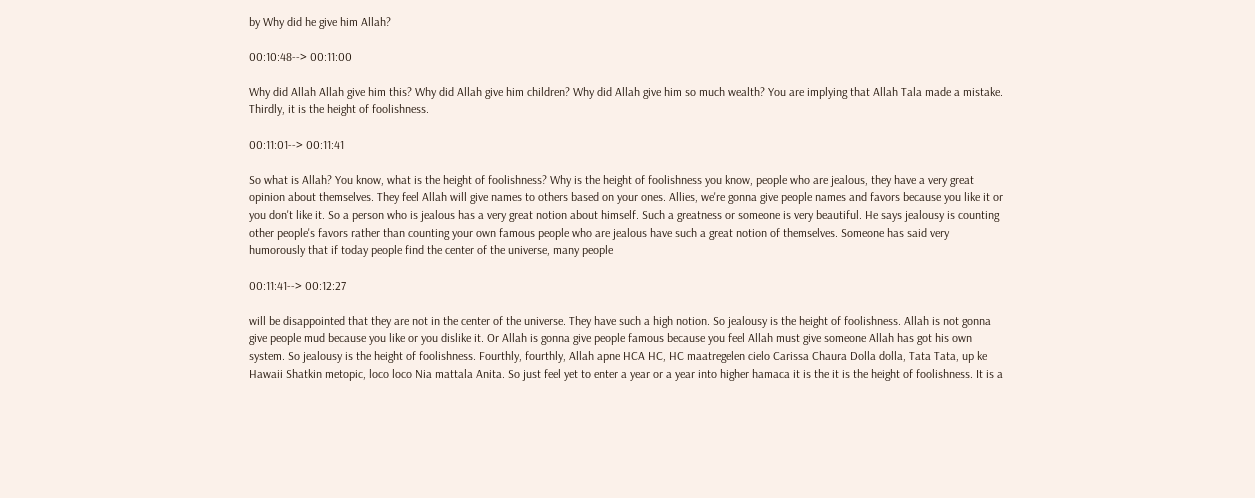by Why did he give him Allah?

00:10:48--> 00:11:00

Why did Allah Allah give him this? Why did Allah give him children? Why did Allah give him so much wealth? You are implying that Allah Tala made a mistake. Thirdly, it is the height of foolishness.

00:11:01--> 00:11:41

So what is Allah? You know, what is the height of foolishness? Why is the height of foolishness you know, people who are jealous, they have a very great opinion about themselves. They feel Allah will give names to others based on your ones. Allies, we're gonna give people names and favors because you like it or you don't like it. So a person who is jealous has a very great notion about himself. Such a greatness or someone is very beautiful. He says jealousy is counting other people's favors rather than counting your own famous people who are jealous have such a great notion of themselves. Someone has said very humorously that if today people find the center of the universe, many people

00:11:41--> 00:12:27

will be disappointed that they are not in the center of the universe. They have such a high notion. So jealousy is the height of foolishness. Allah is not gonna give people mud because you like or you dislike it. Or Allah is gonna give people famous because you feel Allah must give someone Allah has got his own system. So jealousy is the height of foolishness. Fourthly, fourthly, Allah apne HCA HC, HC maatregelen cielo Carissa Chaura Dolla dolla, Tata Tata, up ke Hawaii Shatkin metopic, loco loco Nia mattala Anita. So just feel yet to enter a year or a year into higher hamaca it is the it is the height of foolishness. It is a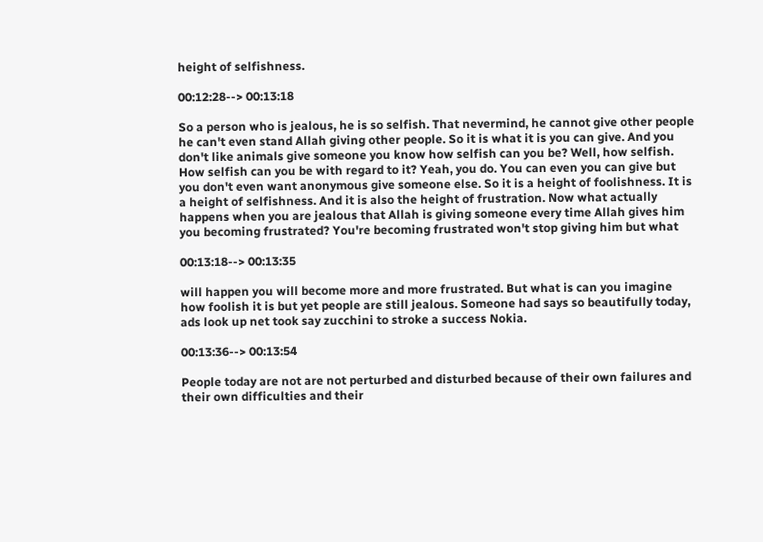height of selfishness.

00:12:28--> 00:13:18

So a person who is jealous, he is so selfish. That nevermind, he cannot give other people he can't even stand Allah giving other people. So it is what it is you can give. And you don't like animals give someone you know how selfish can you be? Well, how selfish. How selfish can you be with regard to it? Yeah, you do. You can even you can give but you don't even want anonymous give someone else. So it is a height of foolishness. It is a height of selfishness. And it is also the height of frustration. Now what actually happens when you are jealous that Allah is giving someone every time Allah gives him you becoming frustrated? You're becoming frustrated won't stop giving him but what

00:13:18--> 00:13:35

will happen you will become more and more frustrated. But what is can you imagine how foolish it is but yet people are still jealous. Someone had says so beautifully today, ads look up net took say zucchini to stroke a success Nokia.

00:13:36--> 00:13:54

People today are not are not perturbed and disturbed because of their own failures and their own difficulties and their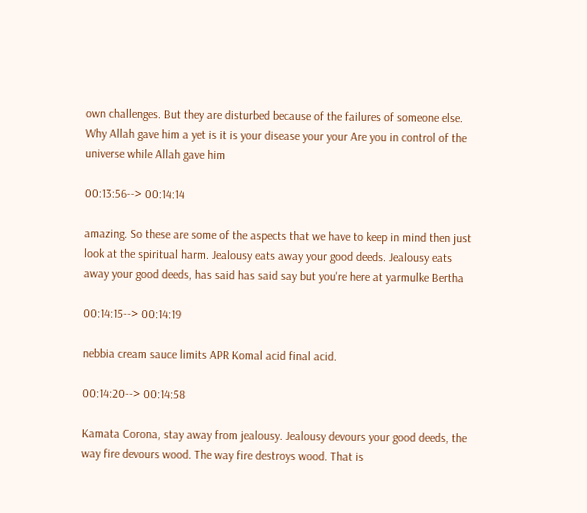own challenges. But they are disturbed because of the failures of someone else. Why Allah gave him a yet is it is your disease your your Are you in control of the universe while Allah gave him

00:13:56--> 00:14:14

amazing. So these are some of the aspects that we have to keep in mind then just look at the spiritual harm. Jealousy eats away your good deeds. Jealousy eats away your good deeds, has said has said say but you're here at yarmulke Bertha

00:14:15--> 00:14:19

nebbia cream sauce limits APR Komal acid final acid.

00:14:20--> 00:14:58

Kamata Corona, stay away from jealousy. Jealousy devours your good deeds, the way fire devours wood. The way fire destroys wood. That is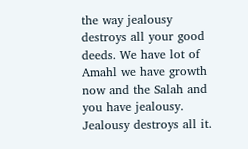the way jealousy destroys all your good deeds. We have lot of Amahl we have growth now and the Salah and you have jealousy. Jealousy destroys all it.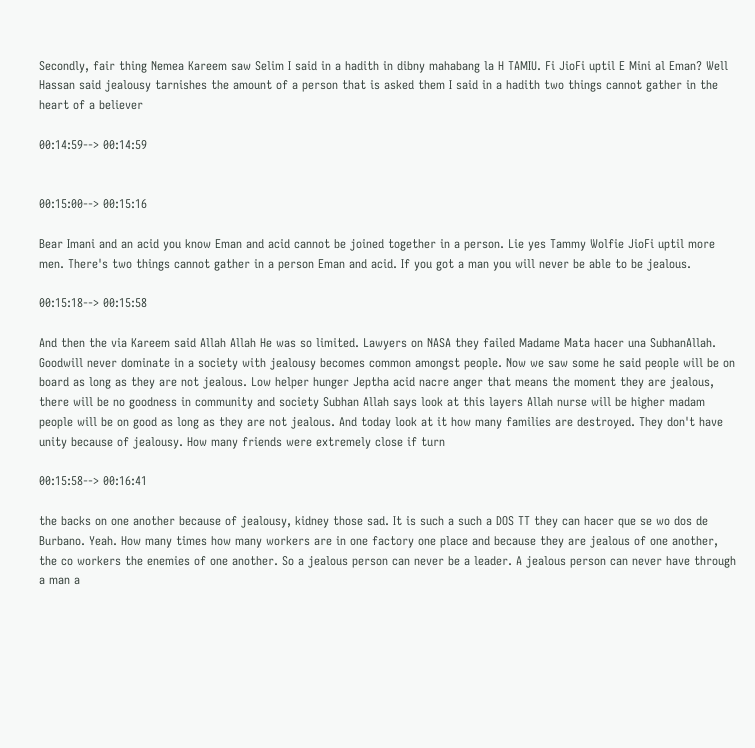Secondly, fair thing Nemea Kareem saw Selim I said in a hadith in dibny mahabang la H TAMIU. Fi JioFi uptil E Mini al Eman? Well Hassan said jealousy tarnishes the amount of a person that is asked them I said in a hadith two things cannot gather in the heart of a believer

00:14:59--> 00:14:59


00:15:00--> 00:15:16

Bear Imani and an acid you know Eman and acid cannot be joined together in a person. Lie yes Tammy Wolfie JioFi uptil more men. There's two things cannot gather in a person Eman and acid. If you got a man you will never be able to be jealous.

00:15:18--> 00:15:58

And then the via Kareem said Allah Allah He was so limited. Lawyers on NASA they failed Madame Mata hacer una SubhanAllah. Goodwill never dominate in a society with jealousy becomes common amongst people. Now we saw some he said people will be on board as long as they are not jealous. Low helper hunger Jeptha acid nacre anger that means the moment they are jealous, there will be no goodness in community and society Subhan Allah says look at this layers Allah nurse will be higher madam people will be on good as long as they are not jealous. And today look at it how many families are destroyed. They don't have unity because of jealousy. How many friends were extremely close if turn

00:15:58--> 00:16:41

the backs on one another because of jealousy, kidney those sad. It is such a such a DOS TT they can hacer que se wo dos de Burbano. Yeah. How many times how many workers are in one factory one place and because they are jealous of one another, the co workers the enemies of one another. So a jealous person can never be a leader. A jealous person can never have through a man a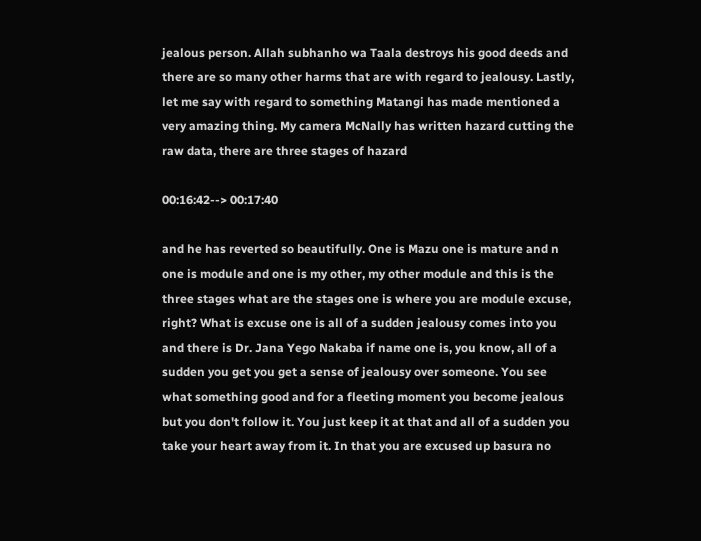jealous person. Allah subhanho wa Taala destroys his good deeds and there are so many other harms that are with regard to jealousy. Lastly, let me say with regard to something Matangi has made mentioned a very amazing thing. My camera McNally has written hazard cutting the raw data, there are three stages of hazard

00:16:42--> 00:17:40

and he has reverted so beautifully. One is Mazu one is mature and n one is module and one is my other, my other module and this is the three stages what are the stages one is where you are module excuse, right? What is excuse one is all of a sudden jealousy comes into you and there is Dr. Jana Yego Nakaba if name one is, you know, all of a sudden you get you get a sense of jealousy over someone. You see what something good and for a fleeting moment you become jealous but you don't follow it. You just keep it at that and all of a sudden you take your heart away from it. In that you are excused up basura no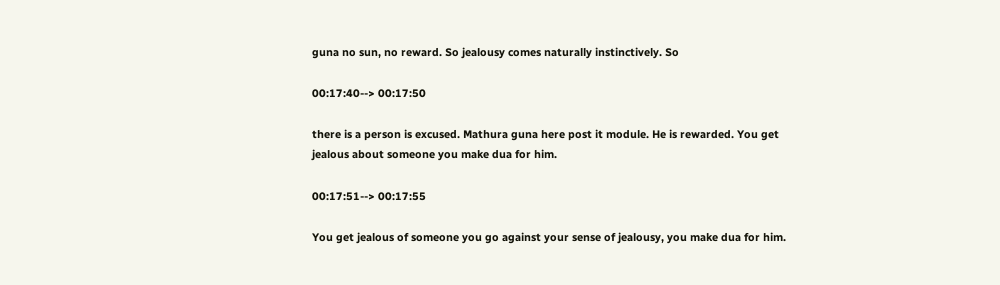guna no sun, no reward. So jealousy comes naturally instinctively. So

00:17:40--> 00:17:50

there is a person is excused. Mathura guna here post it module. He is rewarded. You get jealous about someone you make dua for him.

00:17:51--> 00:17:55

You get jealous of someone you go against your sense of jealousy, you make dua for him.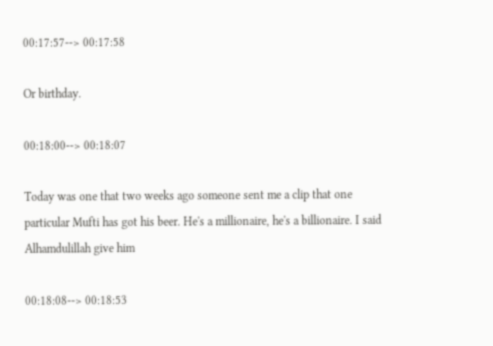00:17:57--> 00:17:58

Or birthday.

00:18:00--> 00:18:07

Today was one that two weeks ago someone sent me a clip that one particular Mufti has got his beer. He's a millionaire, he's a billionaire. I said Alhamdulillah give him

00:18:08--> 00:18:53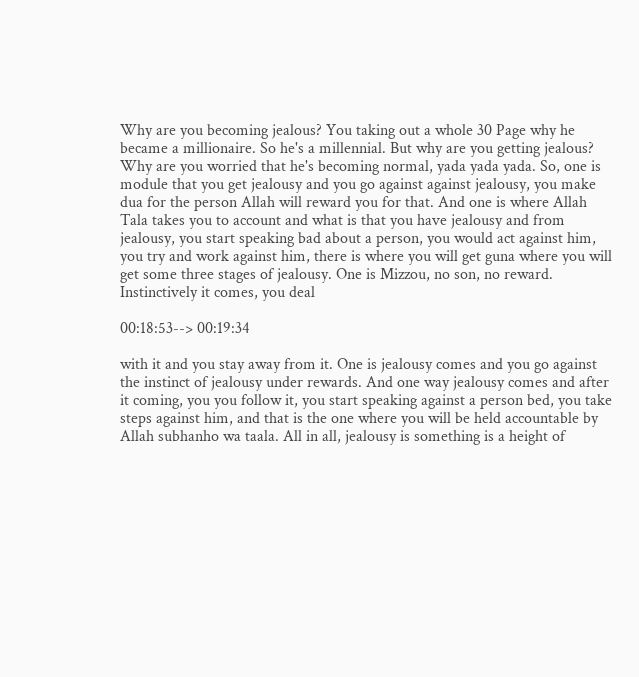Why are you becoming jealous? You taking out a whole 30 Page why he became a millionaire. So he's a millennial. But why are you getting jealous? Why are you worried that he's becoming normal, yada yada yada. So, one is module that you get jealousy and you go against against jealousy, you make dua for the person Allah will reward you for that. And one is where Allah Tala takes you to account and what is that you have jealousy and from jealousy, you start speaking bad about a person, you would act against him, you try and work against him, there is where you will get guna where you will get some three stages of jealousy. One is Mizzou, no son, no reward. Instinctively it comes, you deal

00:18:53--> 00:19:34

with it and you stay away from it. One is jealousy comes and you go against the instinct of jealousy under rewards. And one way jealousy comes and after it coming, you you follow it, you start speaking against a person bed, you take steps against him, and that is the one where you will be held accountable by Allah subhanho wa taala. All in all, jealousy is something is a height of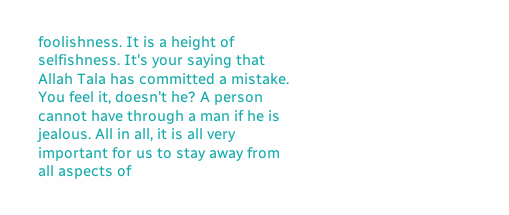foolishness. It is a height of selfishness. It's your saying that Allah Tala has committed a mistake. You feel it, doesn't he? A person cannot have through a man if he is jealous. All in all, it is all very important for us to stay away from all aspects of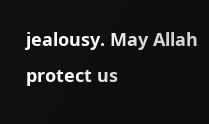jealousy. May Allah protect us